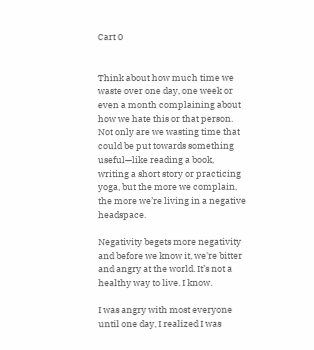Cart 0


Think about how much time we waste over one day, one week or even a month complaining about how we hate this or that person. Not only are we wasting time that could be put towards something useful—like reading a book, writing a short story or practicing yoga, but the more we complain, the more we’re living in a negative headspace.

Negativity begets more negativity and before we know it, we're bitter and angry at the world. It’s not a healthy way to live. I know.

I was angry with most everyone until one day, I realized I was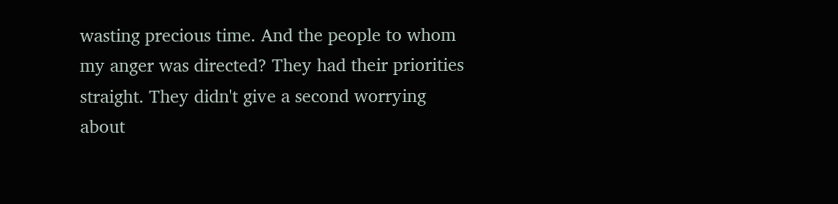wasting precious time. And the people to whom my anger was directed? They had their priorities straight. They didn't give a second worrying about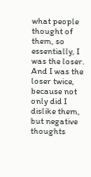what people thought of them, so essentially, I was the loser. And I was the loser twice, because not only did I dislike them, but negative thoughts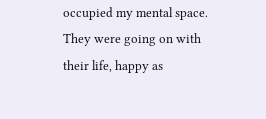occupied my mental space. They were going on with their life, happy as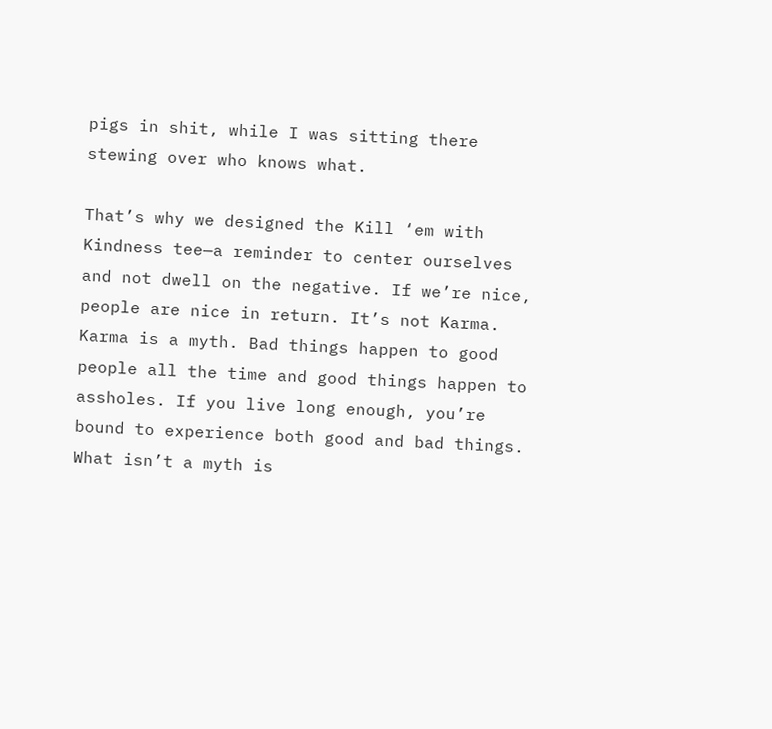pigs in shit, while I was sitting there stewing over who knows what.

That’s why we designed the Kill ‘em with Kindness tee—a reminder to center ourselves and not dwell on the negative. If we’re nice, people are nice in return. It’s not Karma. Karma is a myth. Bad things happen to good people all the time and good things happen to assholes. If you live long enough, you’re bound to experience both good and bad things. What isn’t a myth is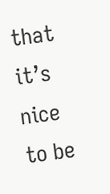that it’s nice to be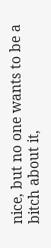nice, but no one wants to be a bitch about it,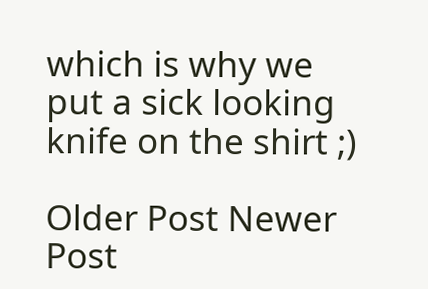which is why we put a sick looking knife on the shirt ;)

Older Post Newer Post